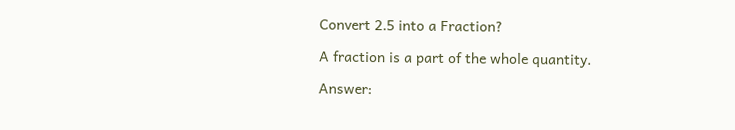Convert 2.5 into a Fraction?

A fraction is a part of the whole quantity.

Answer: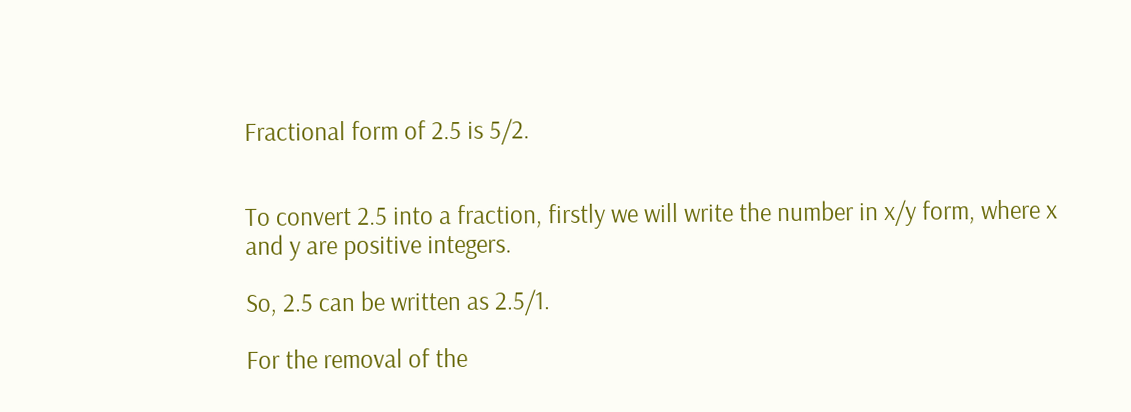Fractional form of 2.5 is 5/2.


To convert 2.5 into a fraction, firstly we will write the number in x/y form, where x and y are positive integers.

So, 2.5 can be written as 2.5/1.

For the removal of the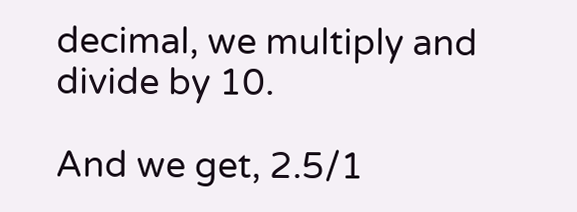decimal, we multiply and divide by 10.

And we get, 2.5/1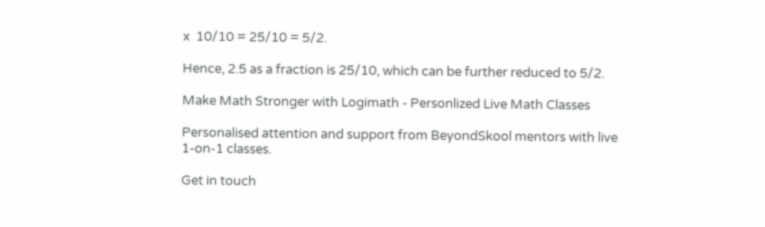x  10/10 = 25/10 = 5/2.

Hence, 2.5 as a fraction is 25/10, which can be further reduced to 5/2.

Make Math Stronger with Logimath - Personlized Live Math Classes

Personalised attention and support from BeyondSkool mentors with live 1-on-1 classes.

Get in touch